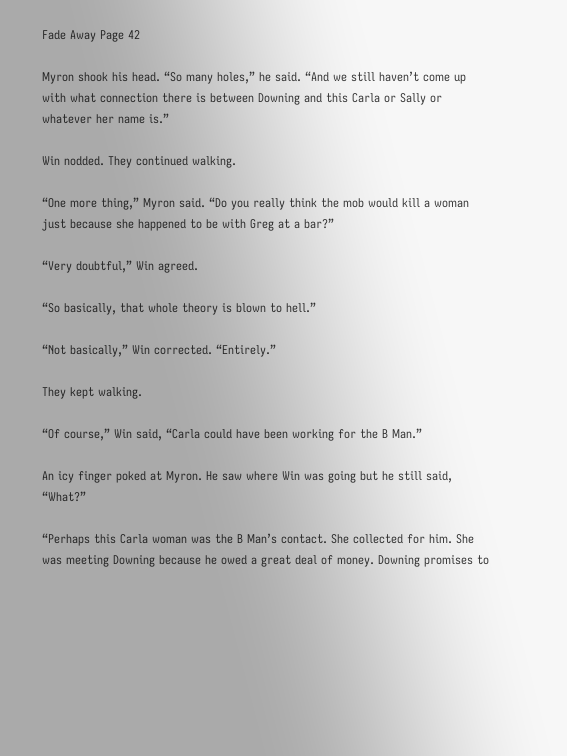Fade Away Page 42

Myron shook his head. “So many holes,” he said. “And we still haven’t come up with what connection there is between Downing and this Carla or Sally or whatever her name is.”

Win nodded. They continued walking.

“One more thing,” Myron said. “Do you really think the mob would kill a woman just because she happened to be with Greg at a bar?”

“Very doubtful,” Win agreed.

“So basically, that whole theory is blown to hell.”

“Not basically,” Win corrected. “Entirely.”

They kept walking.

“Of course,” Win said, “Carla could have been working for the B Man.”

An icy finger poked at Myron. He saw where Win was going but he still said, “What?”

“Perhaps this Carla woman was the B Man’s contact. She collected for him. She was meeting Downing because he owed a great deal of money. Downing promises to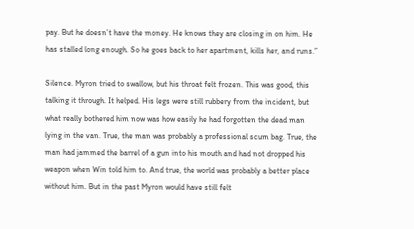pay. But he doesn’t have the money. He knows they are closing in on him. He has stalled long enough. So he goes back to her apartment, kills her, and runs.”

Silence. Myron tried to swallow, but his throat felt frozen. This was good, this talking it through. It helped. His legs were still rubbery from the incident, but what really bothered him now was how easily he had forgotten the dead man lying in the van. True, the man was probably a professional scum bag. True, the man had jammed the barrel of a gun into his mouth and had not dropped his weapon when Win told him to. And true, the world was probably a better place without him. But in the past Myron would have still felt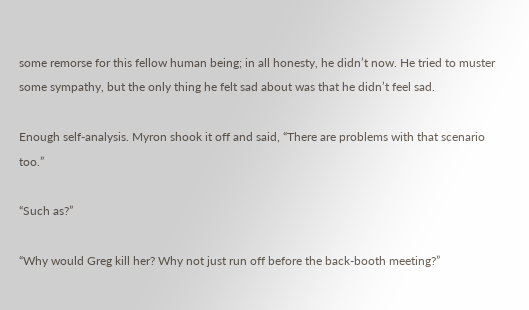some remorse for this fellow human being; in all honesty, he didn’t now. He tried to muster some sympathy, but the only thing he felt sad about was that he didn’t feel sad.

Enough self-analysis. Myron shook it off and said, “There are problems with that scenario too.”

“Such as?”

“Why would Greg kill her? Why not just run off before the back-booth meeting?”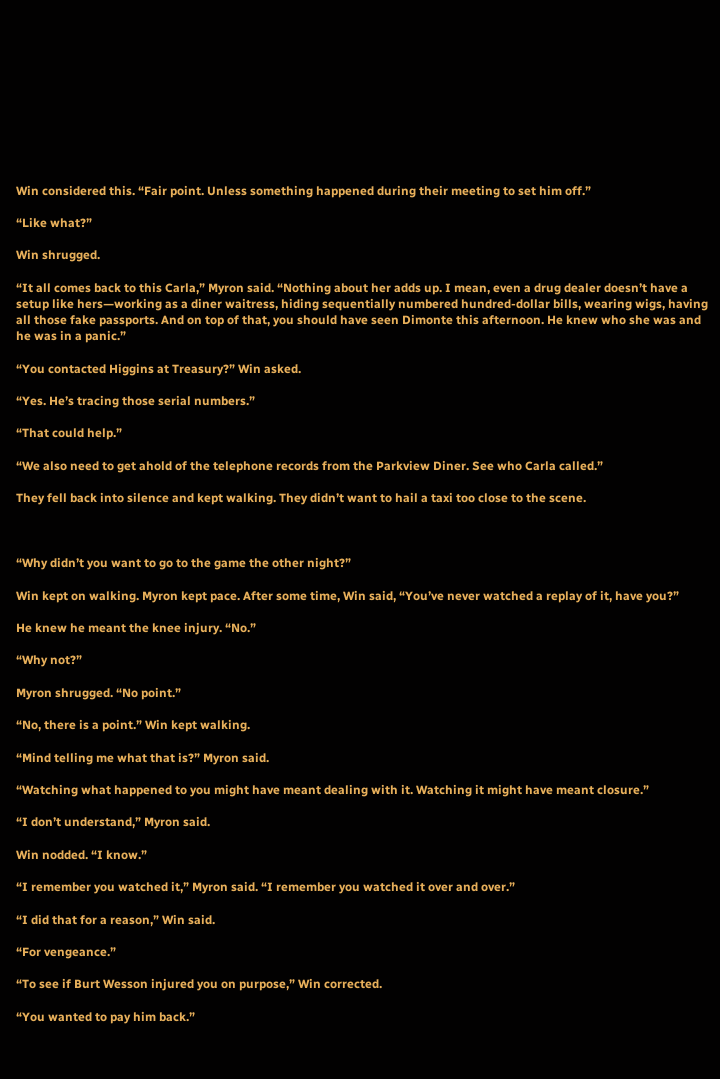Win considered this. “Fair point. Unless something happened during their meeting to set him off.”

“Like what?”

Win shrugged.

“It all comes back to this Carla,” Myron said. “Nothing about her adds up. I mean, even a drug dealer doesn’t have a setup like hers—working as a diner waitress, hiding sequentially numbered hundred-dollar bills, wearing wigs, having all those fake passports. And on top of that, you should have seen Dimonte this afternoon. He knew who she was and he was in a panic.”

“You contacted Higgins at Treasury?” Win asked.

“Yes. He’s tracing those serial numbers.”

“That could help.”

“We also need to get ahold of the telephone records from the Parkview Diner. See who Carla called.”

They fell back into silence and kept walking. They didn’t want to hail a taxi too close to the scene.



“Why didn’t you want to go to the game the other night?”

Win kept on walking. Myron kept pace. After some time, Win said, “You’ve never watched a replay of it, have you?”

He knew he meant the knee injury. “No.”

“Why not?”

Myron shrugged. “No point.”

“No, there is a point.” Win kept walking.

“Mind telling me what that is?” Myron said.

“Watching what happened to you might have meant dealing with it. Watching it might have meant closure.”

“I don’t understand,” Myron said.

Win nodded. “I know.”

“I remember you watched it,” Myron said. “I remember you watched it over and over.”

“I did that for a reason,” Win said.

“For vengeance.”

“To see if Burt Wesson injured you on purpose,” Win corrected.

“You wanted to pay him back.”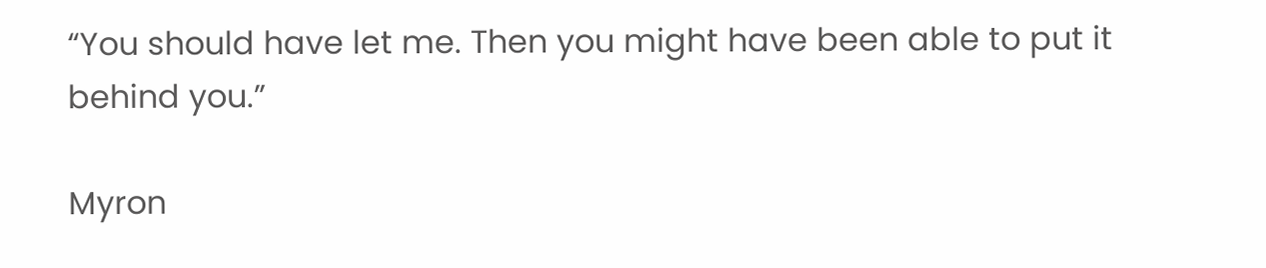“You should have let me. Then you might have been able to put it behind you.”

Myron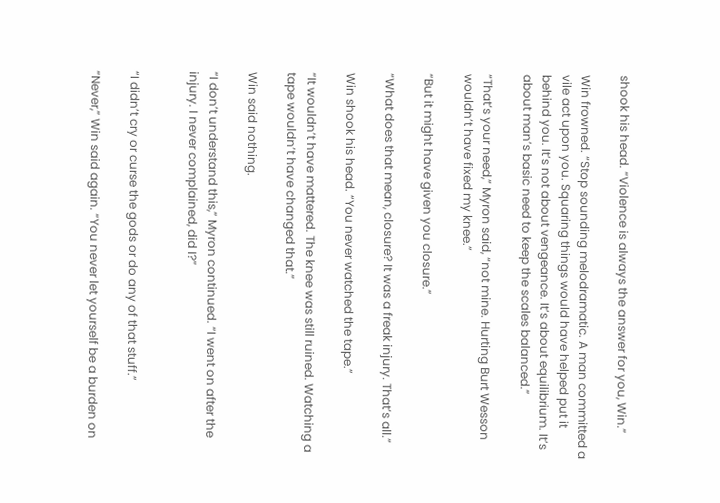shook his head. “Violence is always the answer for you, Win.”

Win frowned. “Stop sounding melodramatic. A man committed a vile act upon you. Squaring things would have helped put it behind you. It’s not about vengeance. It’s about equilibrium. It’s about man’s basic need to keep the scales balanced.”

“That’s your need,” Myron said, “not mine. Hurting Burt Wesson wouldn’t have fixed my knee.”

“But it might have given you closure.”

“What does that mean, closure? It was a freak injury. That’s all.”

Win shook his head. “You never watched the tape.”

“It wouldn’t have mattered. The knee was still ruined. Watching a tape wouldn’t have changed that.”

Win said nothing.

“I don’t understand this,” Myron continued. “I went on after the injury. I never complained, did I?”


“I didn’t cry or curse the gods or do any of that stuff.”

“Never,” Win said again. “You never let yourself be a burden on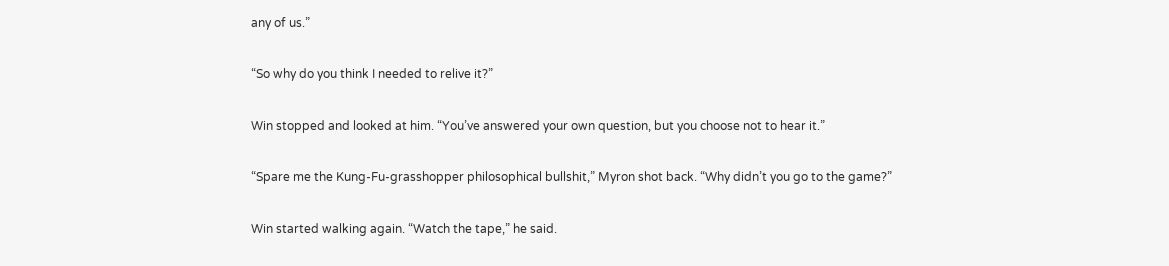any of us.”

“So why do you think I needed to relive it?”

Win stopped and looked at him. “You’ve answered your own question, but you choose not to hear it.”

“Spare me the Kung-Fu-grasshopper philosophical bullshit,” Myron shot back. “Why didn’t you go to the game?”

Win started walking again. “Watch the tape,” he said.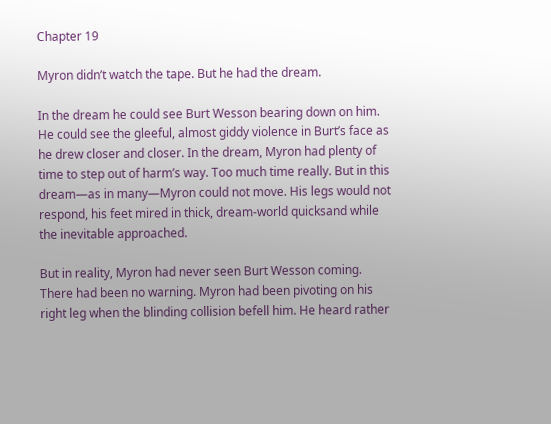Chapter 19

Myron didn’t watch the tape. But he had the dream.

In the dream he could see Burt Wesson bearing down on him. He could see the gleeful, almost giddy violence in Burt’s face as he drew closer and closer. In the dream, Myron had plenty of time to step out of harm’s way. Too much time really. But in this dream—as in many—Myron could not move. His legs would not respond, his feet mired in thick, dream-world quicksand while the inevitable approached.

But in reality, Myron had never seen Burt Wesson coming. There had been no warning. Myron had been pivoting on his right leg when the blinding collision befell him. He heard rather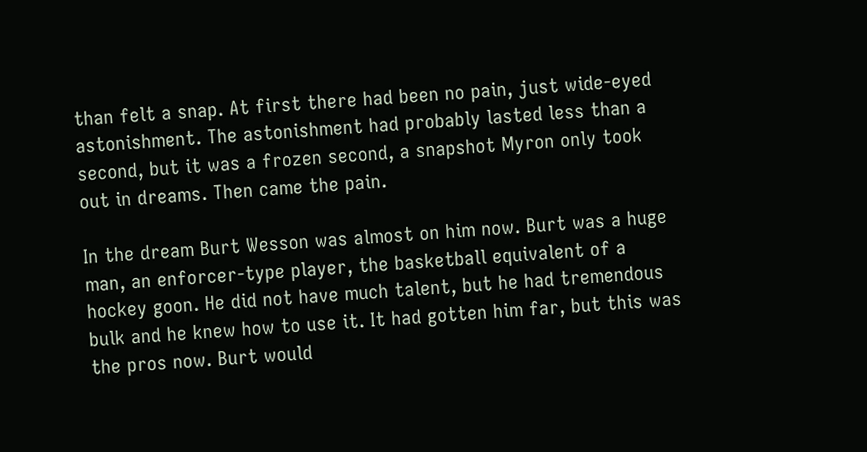than felt a snap. At first there had been no pain, just wide-eyed astonishment. The astonishment had probably lasted less than a second, but it was a frozen second, a snapshot Myron only took out in dreams. Then came the pain.

In the dream Burt Wesson was almost on him now. Burt was a huge man, an enforcer-type player, the basketball equivalent of a hockey goon. He did not have much talent, but he had tremendous bulk and he knew how to use it. It had gotten him far, but this was the pros now. Burt would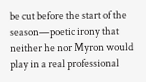be cut before the start of the season—poetic irony that neither he nor Myron would play in a real professional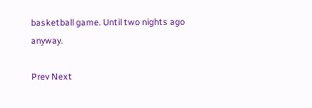basketball game. Until two nights ago anyway.

Prev Next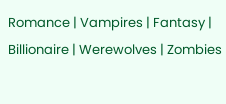Romance | Vampires | Fantasy | Billionaire | Werewolves | Zombies